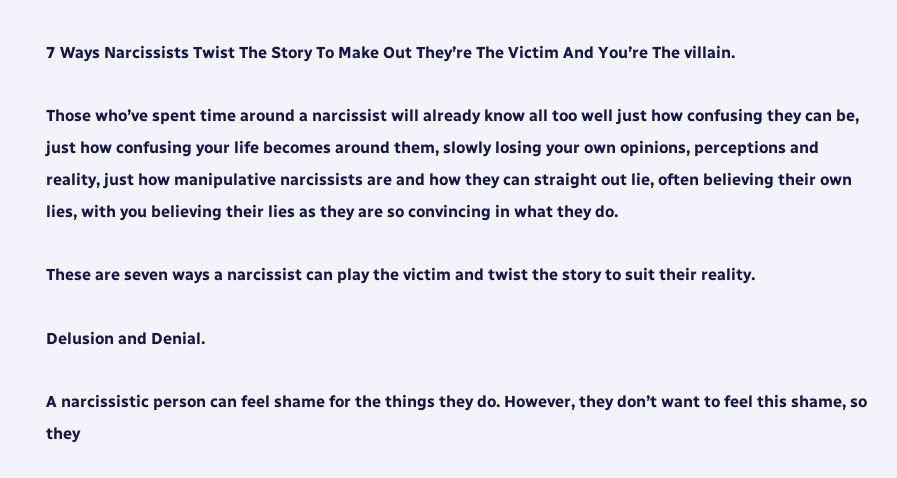7 Ways Narcissists Twist The Story To Make Out They’re The Victim And You’re The villain.

Those who’ve spent time around a narcissist will already know all too well just how confusing they can be, just how confusing your life becomes around them, slowly losing your own opinions, perceptions and reality, just how manipulative narcissists are and how they can straight out lie, often believing their own lies, with you believing their lies as they are so convincing in what they do.

These are seven ways a narcissist can play the victim and twist the story to suit their reality.

Delusion and Denial.

A narcissistic person can feel shame for the things they do. However, they don’t want to feel this shame, so they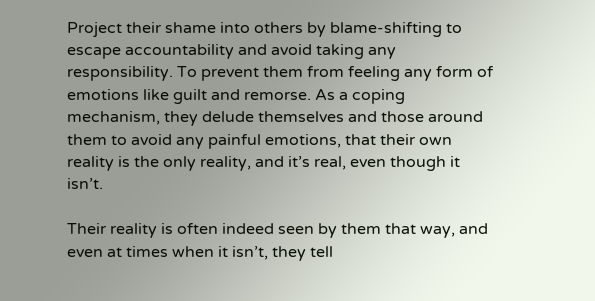Project their shame into others by blame-shifting to escape accountability and avoid taking any responsibility. To prevent them from feeling any form of emotions like guilt and remorse. As a coping mechanism, they delude themselves and those around them to avoid any painful emotions, that their own reality is the only reality, and it’s real, even though it isn’t.

Their reality is often indeed seen by them that way, and even at times when it isn’t, they tell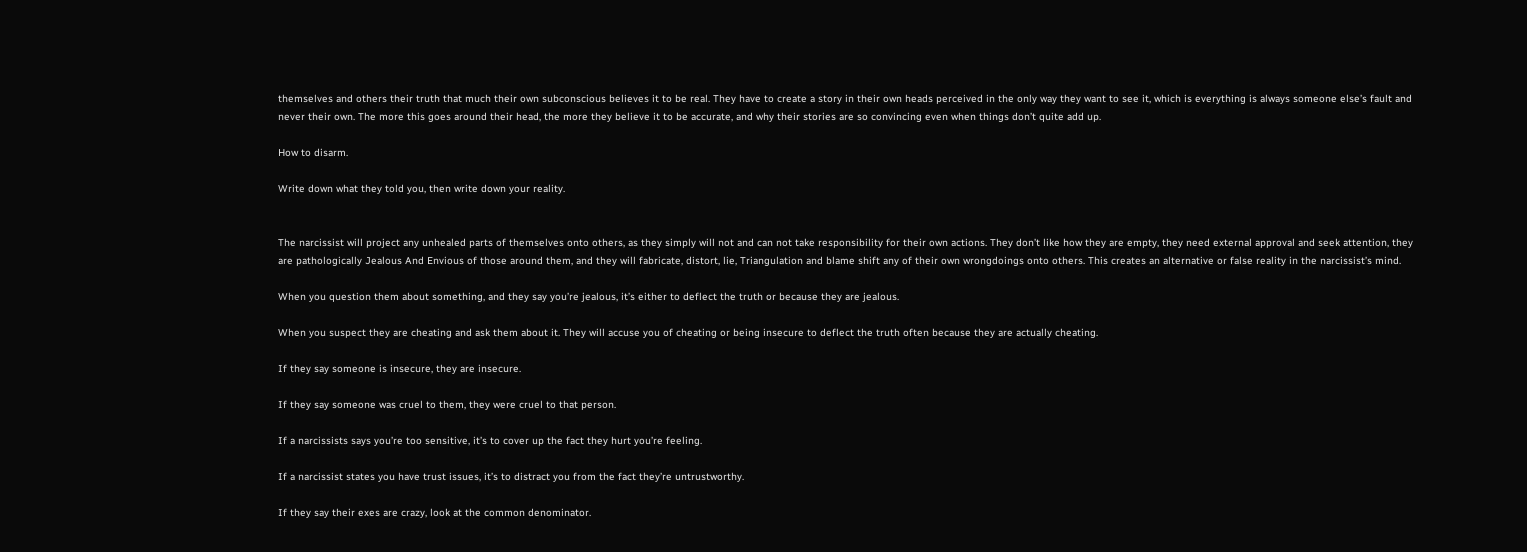themselves and others their truth that much their own subconscious believes it to be real. They have to create a story in their own heads perceived in the only way they want to see it, which is everything is always someone else’s fault and never their own. The more this goes around their head, the more they believe it to be accurate, and why their stories are so convincing even when things don’t quite add up.

How to disarm.

Write down what they told you, then write down your reality.


The narcissist will project any unhealed parts of themselves onto others, as they simply will not and can not take responsibility for their own actions. They don’t like how they are empty, they need external approval and seek attention, they are pathologically Jealous And Envious of those around them, and they will fabricate, distort, lie, Triangulation and blame shift any of their own wrongdoings onto others. This creates an alternative or false reality in the narcissist’s mind.

When you question them about something, and they say you’re jealous, it’s either to deflect the truth or because they are jealous.

When you suspect they are cheating and ask them about it. They will accuse you of cheating or being insecure to deflect the truth often because they are actually cheating.

If they say someone is insecure, they are insecure.

If they say someone was cruel to them, they were cruel to that person.

If a narcissists says you’re too sensitive, it’s to cover up the fact they hurt you’re feeling.

If a narcissist states you have trust issues, it’s to distract you from the fact they’re untrustworthy.

If they say their exes are crazy, look at the common denominator.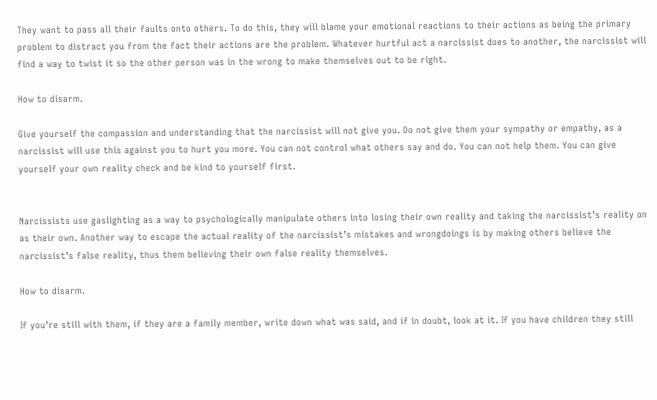They want to pass all their faults onto others. To do this, they will blame your emotional reactions to their actions as being the primary problem to distract you from the fact their actions are the problem. Whatever hurtful act a narcissist does to another, the narcissist will find a way to twist it so the other person was in the wrong to make themselves out to be right.

How to disarm.

Give yourself the compassion and understanding that the narcissist will not give you. Do not give them your sympathy or empathy, as a narcissist will use this against you to hurt you more. You can not control what others say and do. You can not help them. You can give yourself your own reality check and be kind to yourself first.


Narcissists use gaslighting as a way to psychologically manipulate others into losing their own reality and taking the narcissist’s reality on as their own. Another way to escape the actual reality of the narcissist’s mistakes and wrongdoings is by making others believe the narcissist’s false reality, thus them believing their own false reality themselves.

How to disarm.

If you’re still with them, if they are a family member, write down what was said, and if in doubt, look at it. If you have children they still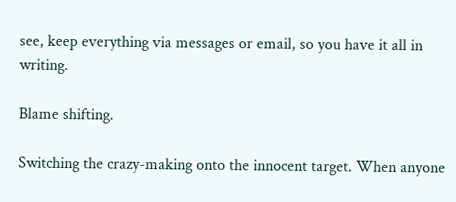see, keep everything via messages or email, so you have it all in writing.

Blame shifting.

Switching the crazy-making onto the innocent target. When anyone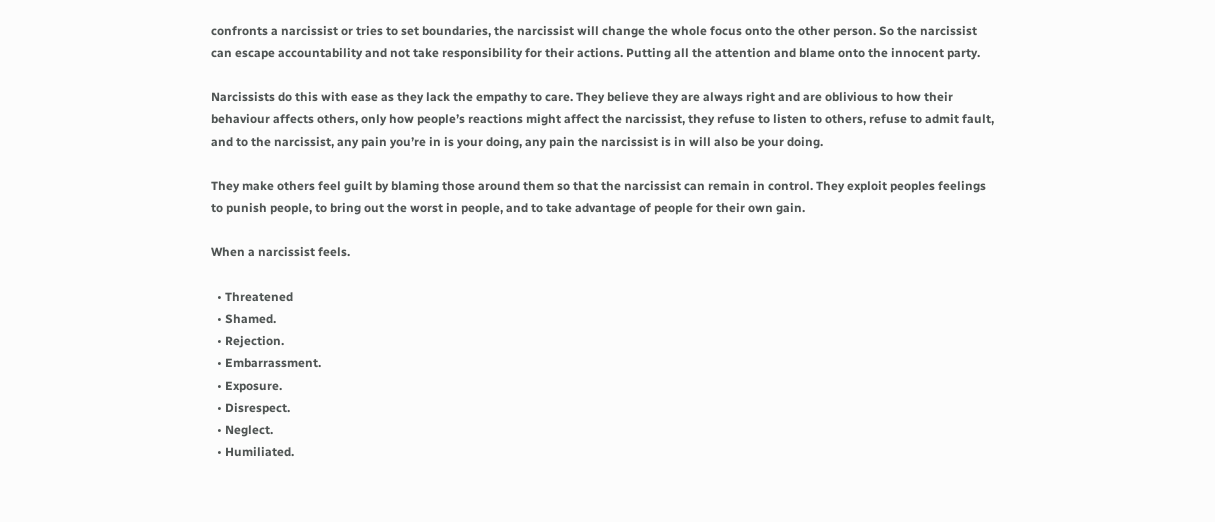confronts a narcissist or tries to set boundaries, the narcissist will change the whole focus onto the other person. So the narcissist can escape accountability and not take responsibility for their actions. Putting all the attention and blame onto the innocent party.

Narcissists do this with ease as they lack the empathy to care. They believe they are always right and are oblivious to how their behaviour affects others, only how people’s reactions might affect the narcissist, they refuse to listen to others, refuse to admit fault, and to the narcissist, any pain you’re in is your doing, any pain the narcissist is in will also be your doing.

They make others feel guilt by blaming those around them so that the narcissist can remain in control. They exploit peoples feelings to punish people, to bring out the worst in people, and to take advantage of people for their own gain.

When a narcissist feels.

  • Threatened
  • Shamed.
  • Rejection.
  • Embarrassment.
  • Exposure.
  • Disrespect.
  • Neglect.
  • Humiliated.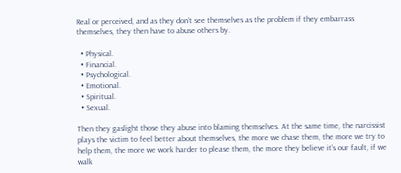Real or perceived, and as they don’t see themselves as the problem if they embarrass themselves, they then have to abuse others by.

  • Physical.
  • Financial.
  • Psychological.
  • Emotional.
  • Spiritual.
  • Sexual.

Then they gaslight those they abuse into blaming themselves. At the same time, the narcissist plays the victim to feel better about themselves, the more we chase them, the more we try to help them, the more we work harder to please them, the more they believe it’s our fault, if we walk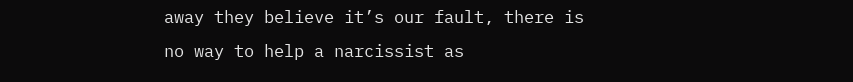away they believe it’s our fault, there is no way to help a narcissist as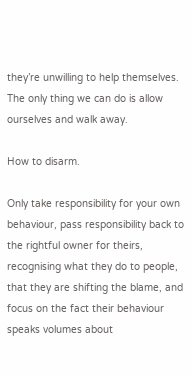they’re unwilling to help themselves. The only thing we can do is allow ourselves and walk away.

How to disarm.

Only take responsibility for your own behaviour, pass responsibility back to the rightful owner for theirs, recognising what they do to people, that they are shifting the blame, and focus on the fact their behaviour speaks volumes about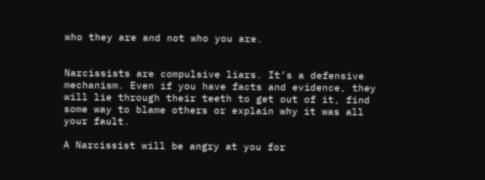who they are and not who you are.


Narcissists are compulsive liars. It’s a defensive mechanism. Even if you have facts and evidence, they will lie through their teeth to get out of it, find some way to blame others or explain why it was all your fault.

A Narcissist will be angry at you for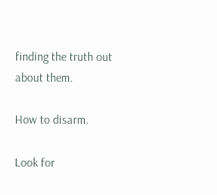finding the truth out about them.

How to disarm.

Look for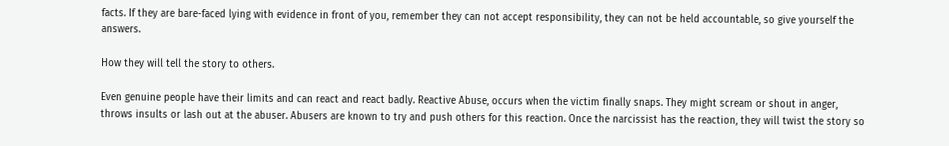facts. If they are bare-faced lying with evidence in front of you, remember they can not accept responsibility, they can not be held accountable, so give yourself the answers.

How they will tell the story to others.

Even genuine people have their limits and can react and react badly. Reactive Abuse, occurs when the victim finally snaps. They might scream or shout in anger, throws insults or lash out at the abuser. Abusers are known to try and push others for this reaction. Once the narcissist has the reaction, they will twist the story so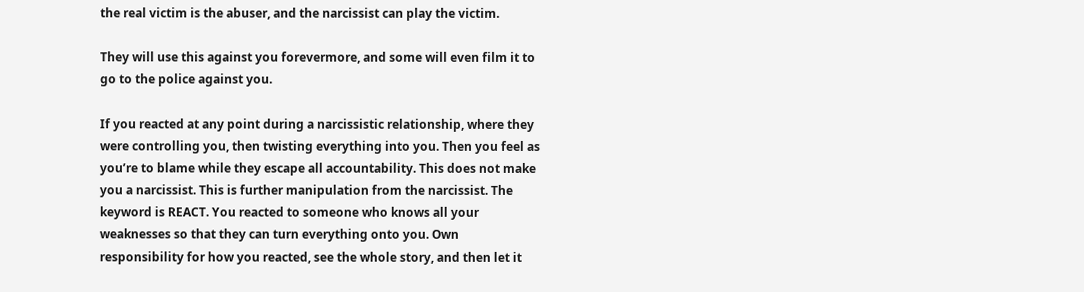the real victim is the abuser, and the narcissist can play the victim.

They will use this against you forevermore, and some will even film it to go to the police against you.

If you reacted at any point during a narcissistic relationship, where they were controlling you, then twisting everything into you. Then you feel as you’re to blame while they escape all accountability. This does not make you a narcissist. This is further manipulation from the narcissist. The keyword is REACT. You reacted to someone who knows all your weaknesses so that they can turn everything onto you. Own responsibility for how you reacted, see the whole story, and then let it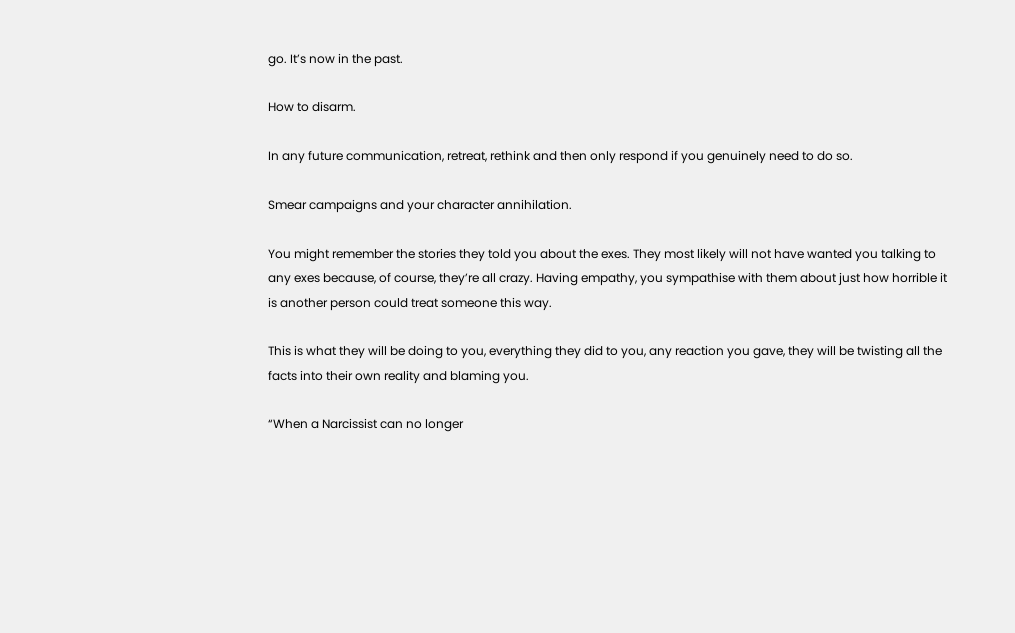go. It’s now in the past.

How to disarm.

In any future communication, retreat, rethink and then only respond if you genuinely need to do so.

Smear campaigns and your character annihilation.

You might remember the stories they told you about the exes. They most likely will not have wanted you talking to any exes because, of course, they’re all crazy. Having empathy, you sympathise with them about just how horrible it is another person could treat someone this way.

This is what they will be doing to you, everything they did to you, any reaction you gave, they will be twisting all the facts into their own reality and blaming you.

“When a Narcissist can no longer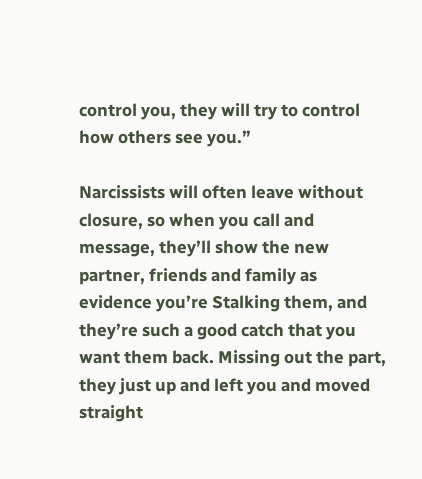control you, they will try to control how others see you.”

Narcissists will often leave without closure, so when you call and message, they’ll show the new partner, friends and family as evidence you’re Stalking them, and they’re such a good catch that you want them back. Missing out the part, they just up and left you and moved straight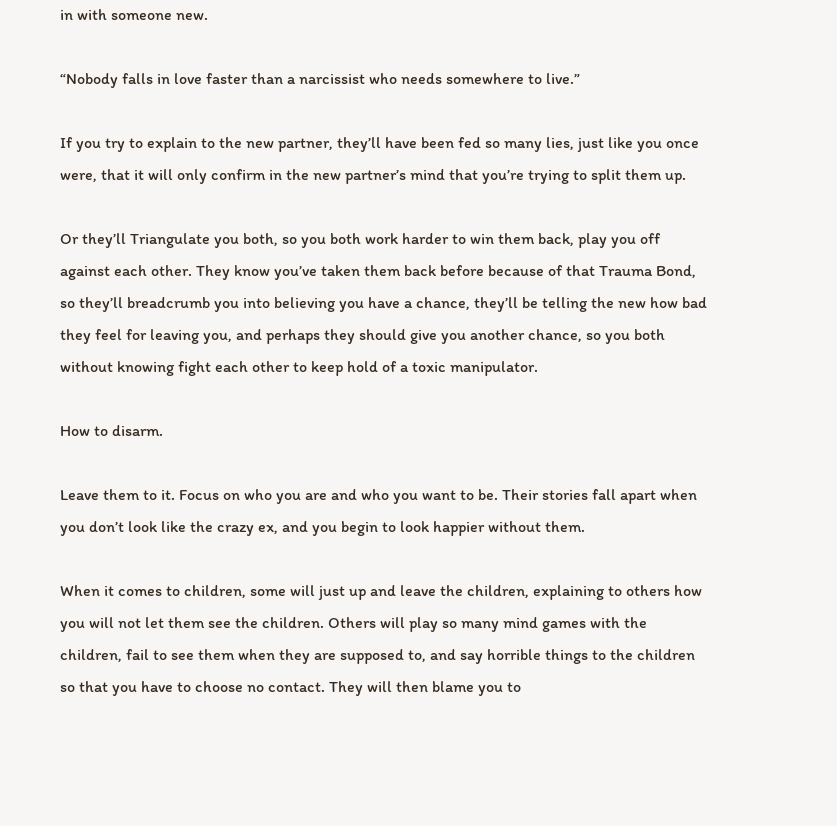in with someone new.

“Nobody falls in love faster than a narcissist who needs somewhere to live.”

If you try to explain to the new partner, they’ll have been fed so many lies, just like you once were, that it will only confirm in the new partner’s mind that you’re trying to split them up.

Or they’ll Triangulate you both, so you both work harder to win them back, play you off against each other. They know you’ve taken them back before because of that Trauma Bond, so they’ll breadcrumb you into believing you have a chance, they’ll be telling the new how bad they feel for leaving you, and perhaps they should give you another chance, so you both without knowing fight each other to keep hold of a toxic manipulator.

How to disarm.

Leave them to it. Focus on who you are and who you want to be. Their stories fall apart when you don’t look like the crazy ex, and you begin to look happier without them.

When it comes to children, some will just up and leave the children, explaining to others how you will not let them see the children. Others will play so many mind games with the children, fail to see them when they are supposed to, and say horrible things to the children so that you have to choose no contact. They will then blame you to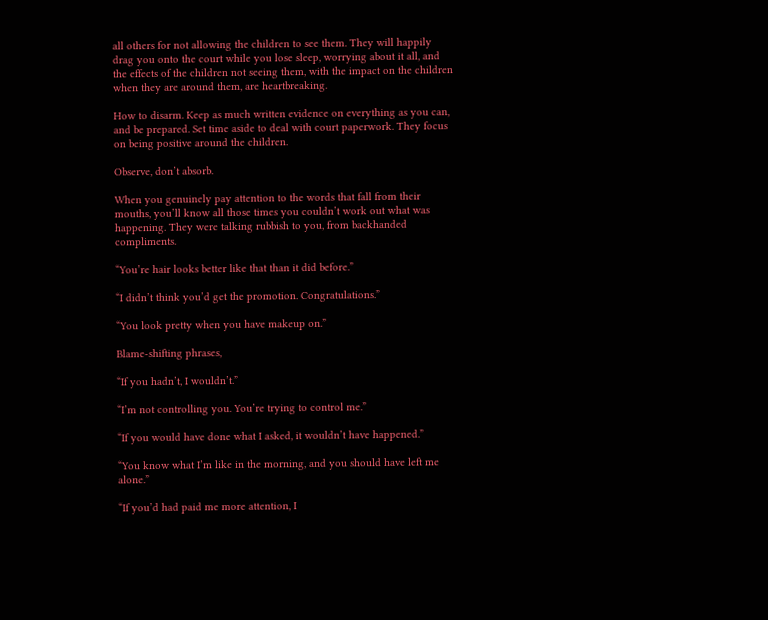all others for not allowing the children to see them. They will happily drag you onto the court while you lose sleep, worrying about it all, and the effects of the children not seeing them, with the impact on the children when they are around them, are heartbreaking.

How to disarm. Keep as much written evidence on everything as you can, and be prepared. Set time aside to deal with court paperwork. They focus on being positive around the children.

Observe, don’t absorb.

When you genuinely pay attention to the words that fall from their mouths, you’ll know all those times you couldn’t work out what was happening. They were talking rubbish to you, from backhanded compliments.

“You’re hair looks better like that than it did before.”

“I didn’t think you’d get the promotion. Congratulations.”

“You look pretty when you have makeup on.”

Blame-shifting phrases,

“If you hadn’t, I wouldn’t.”

“I’m not controlling you. You’re trying to control me.”

“If you would have done what I asked, it wouldn’t have happened.”

“You know what I’m like in the morning, and you should have left me alone.”

“If you’d had paid me more attention, I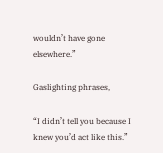wouldn’t have gone elsewhere.”

Gaslighting phrases,

“I didn’t tell you because I knew you’d act like this.”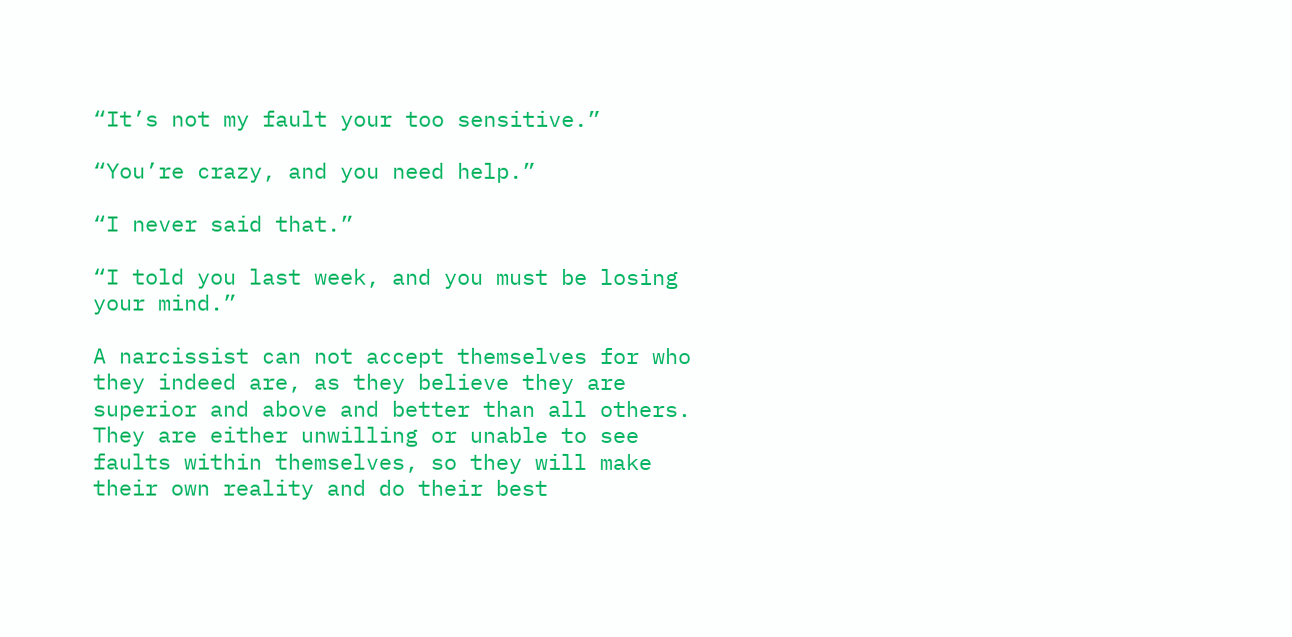“It’s not my fault your too sensitive.”

“You’re crazy, and you need help.”

“I never said that.”

“I told you last week, and you must be losing your mind.”

A narcissist can not accept themselves for who they indeed are, as they believe they are superior and above and better than all others. They are either unwilling or unable to see faults within themselves, so they will make their own reality and do their best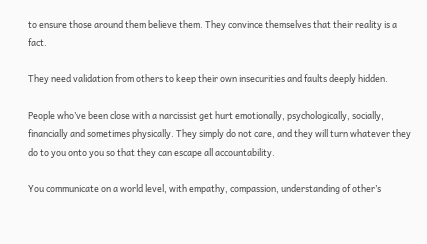to ensure those around them believe them. They convince themselves that their reality is a fact.

They need validation from others to keep their own insecurities and faults deeply hidden.

People who’ve been close with a narcissist get hurt emotionally, psychologically, socially, financially and sometimes physically. They simply do not care, and they will turn whatever they do to you onto you so that they can escape all accountability.

You communicate on a world level, with empathy, compassion, understanding of other’s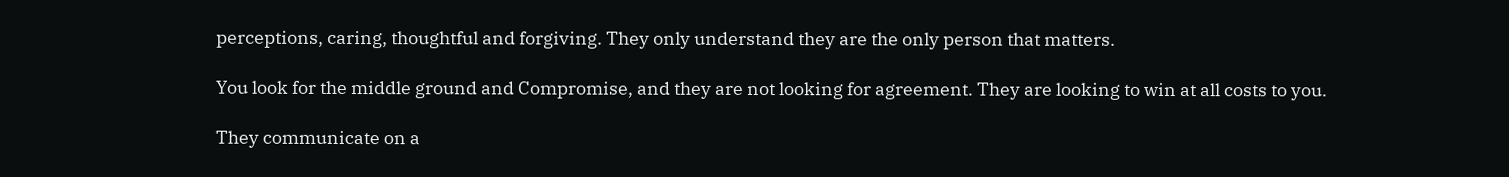perceptions, caring, thoughtful and forgiving. They only understand they are the only person that matters.

You look for the middle ground and Compromise, and they are not looking for agreement. They are looking to win at all costs to you.

They communicate on a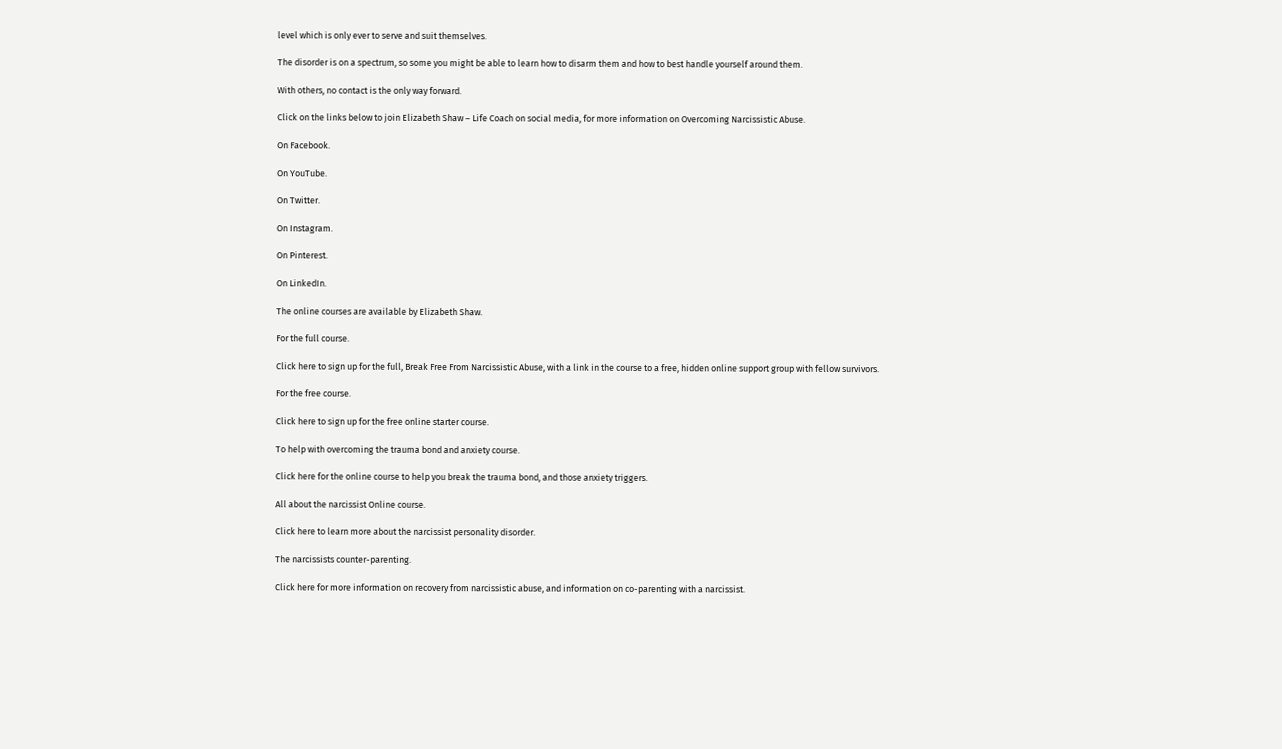level which is only ever to serve and suit themselves.

The disorder is on a spectrum, so some you might be able to learn how to disarm them and how to best handle yourself around them.

With others, no contact is the only way forward.

Click on the links below to join Elizabeth Shaw – Life Coach on social media, for more information on Overcoming Narcissistic Abuse.

On Facebook.

On YouTube.

On Twitter.

On Instagram.

On Pinterest.

On LinkedIn.

The online courses are available by Elizabeth Shaw.

For the full course.

Click here to sign up for the full, Break Free From Narcissistic Abuse, with a link in the course to a free, hidden online support group with fellow survivors.

For the free course.

Click here to sign up for the free online starter course.

To help with overcoming the trauma bond and anxiety course.

Click here for the online course to help you break the trauma bond, and those anxiety triggers.

All about the narcissist Online course.

Click here to learn more about the narcissist personality disorder.

The narcissists counter-parenting.

Click here for more information on recovery from narcissistic abuse, and information on co-parenting with a narcissist.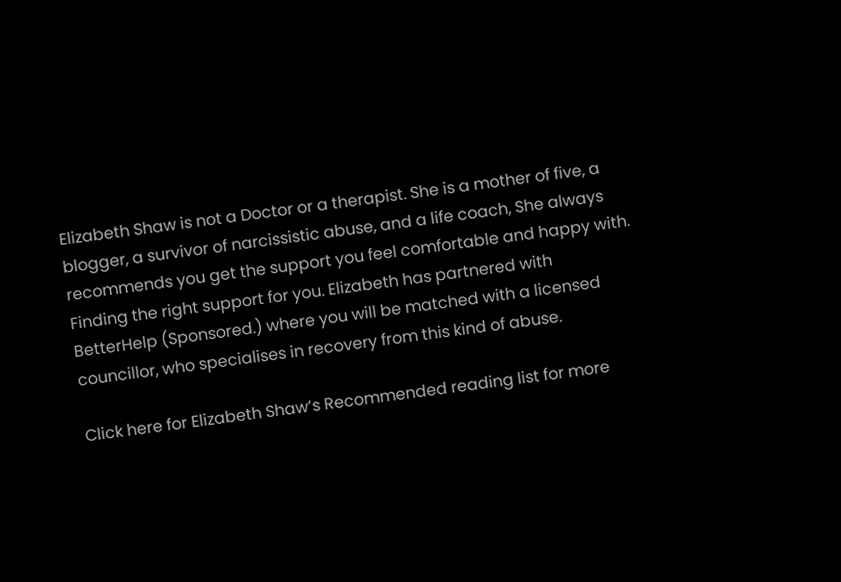Elizabeth Shaw is not a Doctor or a therapist. She is a mother of five, a blogger, a survivor of narcissistic abuse, and a life coach, She always recommends you get the support you feel comfortable and happy with. Finding the right support for you. Elizabeth has partnered with BetterHelp (Sponsored.) where you will be matched with a licensed councillor, who specialises in recovery from this kind of abuse.

Click here for Elizabeth Shaw’s Recommended reading list for more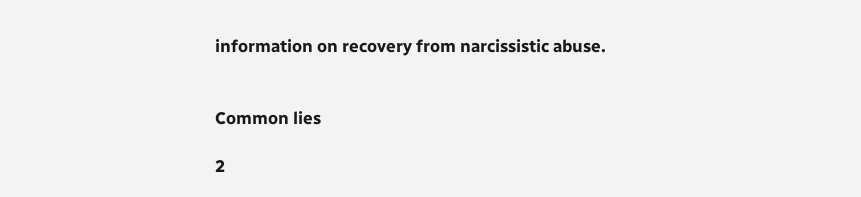information on recovery from narcissistic abuse.


Common lies

2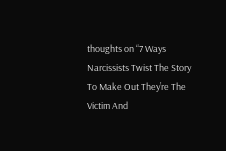thoughts on “7 Ways Narcissists Twist The Story To Make Out They’re The Victim And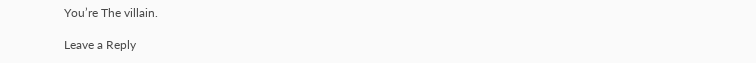You’re The villain.

Leave a Reply